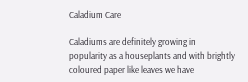Caladium Care

Caladiums are definitely growing in popularity as a houseplants and with brightly coloured paper like leaves we have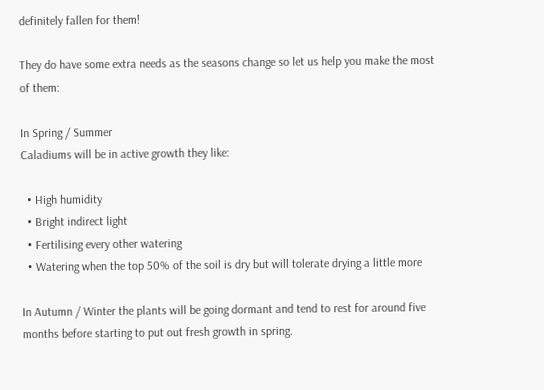definitely fallen for them!

They do have some extra needs as the seasons change so let us help you make the most of them:

In Spring / Summer
Caladiums will be in active growth they like:

  • High humidity
  • Bright indirect light
  • Fertilising every other watering
  • Watering when the top 50% of the soil is dry but will tolerate drying a little more

In Autumn / Winter the plants will be going dormant and tend to rest for around five months before starting to put out fresh growth in spring.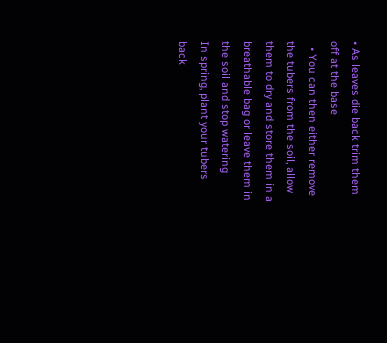• As leaves die back trim them off at the base
  • You can then either remove the tubers from the soil, allow them to dry and store them in a breathable bag or leave them in the soil and stop watering
In spring, plant your tubers back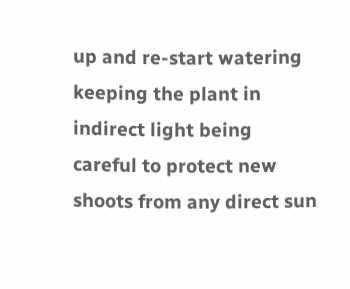up and re-start watering keeping the plant in indirect light being careful to protect new shoots from any direct sun